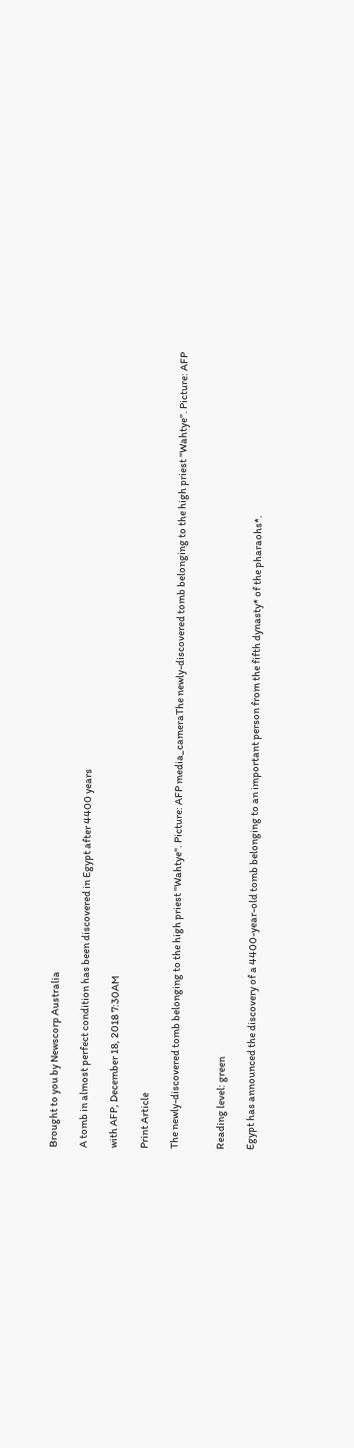Brought to you by Newscorp Australia

A tomb in almost perfect condition has been discovered in Egypt after 4400 years

with AFP, December 18, 2018 7:30AM

Print Article

The newly-discovered tomb belonging to the high priest "Wahtye". Picture: AFP media_cameraThe newly-discovered tomb belonging to the high priest "Wahtye". Picture: AFP


Reading level: green

Egypt has announced the discovery of a 4400-year-old tomb belonging to an important person from the fifth dynasty* of the pharaohs*.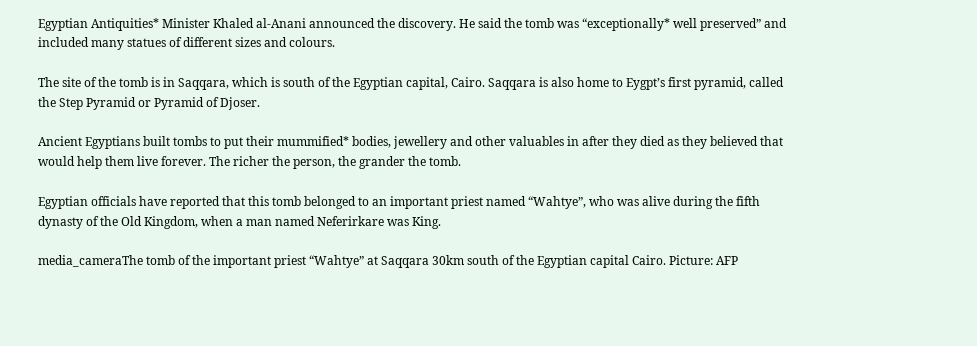Egyptian Antiquities* Minister Khaled al-Anani announced the discovery. He said the tomb was “exceptionally* well preserved” and included many statues of different sizes and colours.

The site of the tomb is in Saqqara, which is south of the Egyptian capital, Cairo. Saqqara is also home to Eygpt’s first pyramid, called the Step Pyramid or Pyramid of Djoser.

Ancient Egyptians built tombs to put their mummified* bodies, jewellery and other valuables in after they died as they believed that would help them live forever. The richer the person, the grander the tomb.

Egyptian officials have reported that this tomb belonged to an important priest named “Wahtye”, who was alive during the fifth dynasty of the Old Kingdom, when a man named Neferirkare was King.

media_cameraThe tomb of the important priest “Wahtye” at Saqqara 30km south of the Egyptian capital Cairo. Picture: AFP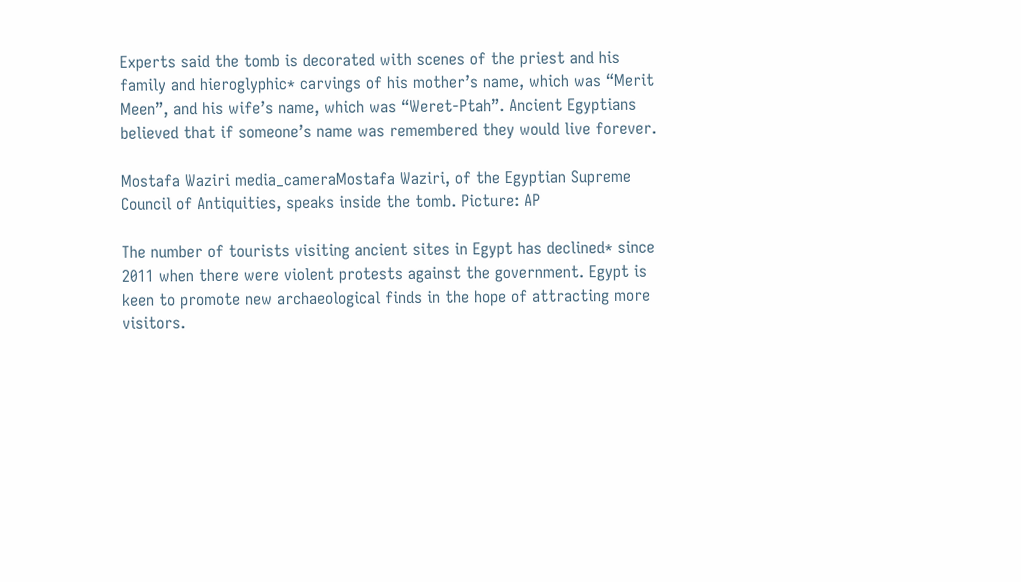Experts said the tomb is decorated with scenes of the priest and his family and hieroglyphic* carvings of his mother’s name, which was “Merit Meen”, and his wife’s name, which was “Weret-Ptah”. Ancient Egyptians believed that if someone’s name was remembered they would live forever.

Mostafa Waziri media_cameraMostafa Waziri, of the Egyptian Supreme Council of Antiquities, speaks inside the tomb. Picture: AP

The number of tourists visiting ancient sites in Egypt has declined* since 2011 when there were violent protests against the government. Egypt is keen to promote new archaeological finds in the hope of attracting more visitors.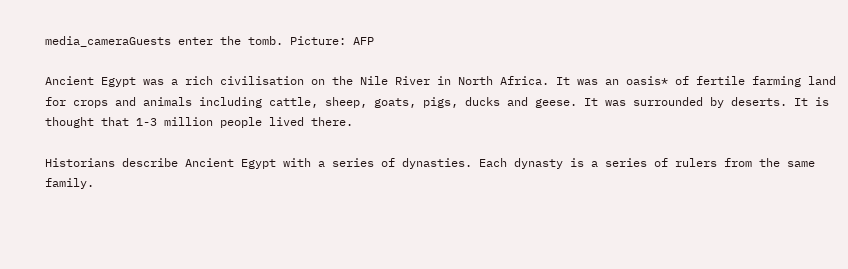media_cameraGuests enter the tomb. Picture: AFP

Ancient Egypt was a rich civilisation on the Nile River in North Africa. It was an oasis* of fertile farming land for crops and animals including cattle, sheep, goats, pigs, ducks and geese. It was surrounded by deserts. It is thought that 1-3 million people lived there.

Historians describe Ancient Egypt with a series of dynasties. Each dynasty is a series of rulers from the same family.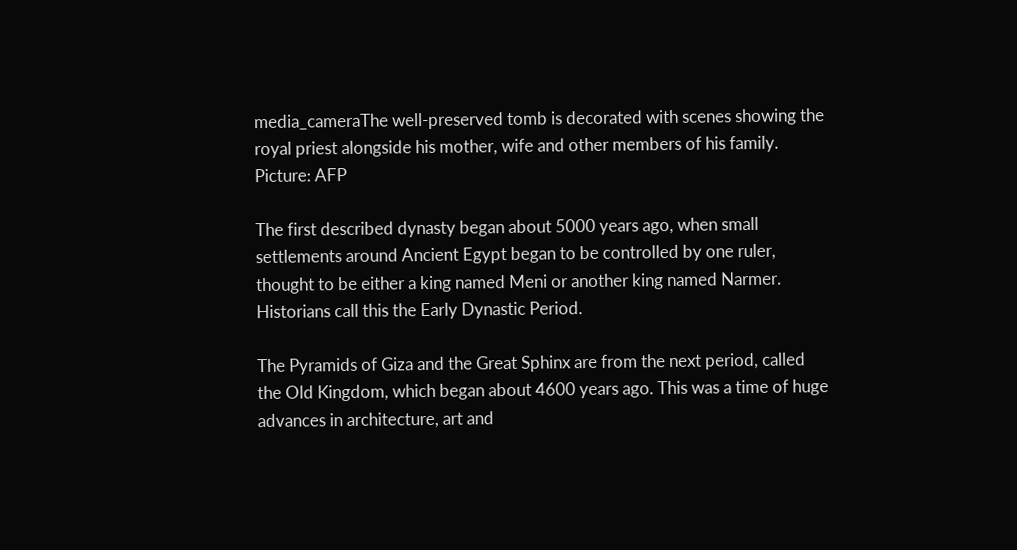media_cameraThe well-preserved tomb is decorated with scenes showing the royal priest alongside his mother, wife and other members of his family. Picture: AFP

The first described dynasty began about 5000 years ago, when small settlements around Ancient Egypt began to be controlled by one ruler, thought to be either a king named Meni or another king named Narmer. Historians call this the Early Dynastic Period.

The Pyramids of Giza and the Great Sphinx are from the next period, called the Old Kingdom, which began about 4600 years ago. This was a time of huge advances in architecture, art and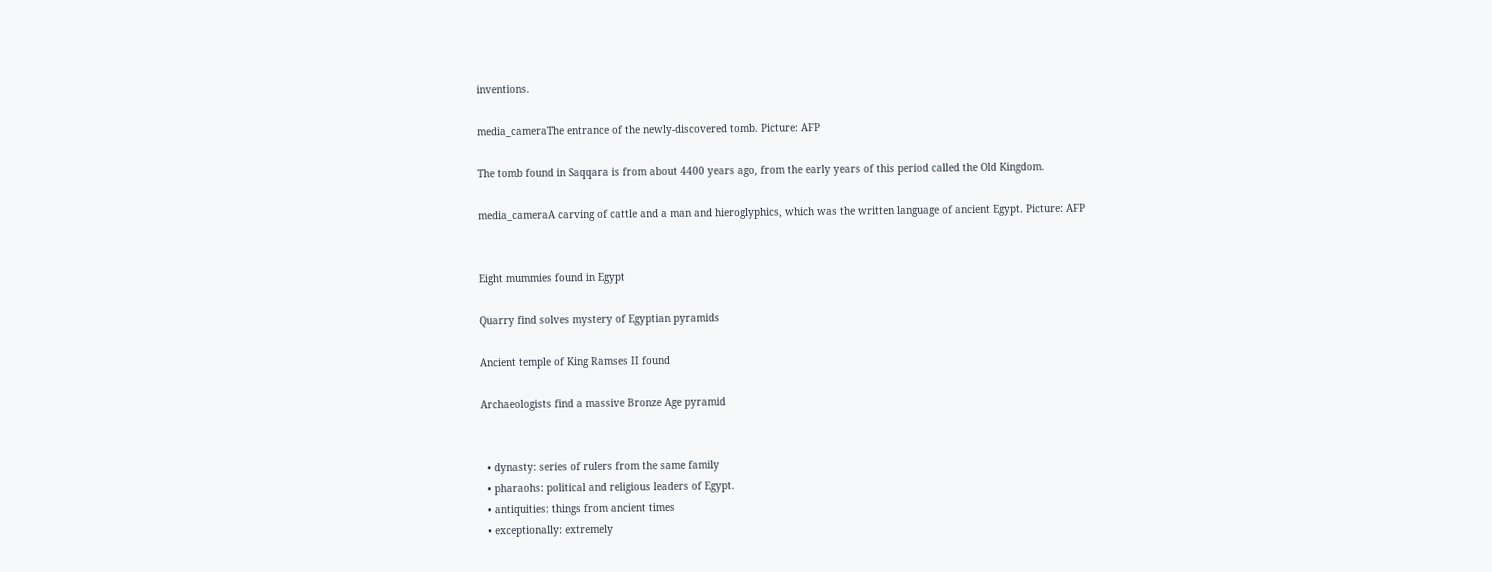inventions.

media_cameraThe entrance of the newly-discovered tomb. Picture: AFP

The tomb found in Saqqara is from about 4400 years ago, from the early years of this period called the Old Kingdom.

media_cameraA carving of cattle and a man and hieroglyphics, which was the written language of ancient Egypt. Picture: AFP


Eight mummies found in Egypt

Quarry find solves mystery of Egyptian pyramids

Ancient temple of King Ramses II found

Archaeologists find a massive Bronze Age pyramid


  • dynasty: series of rulers from the same family
  • pharaohs: political and religious leaders of Egypt.
  • antiquities: things from ancient times
  • exceptionally: extremely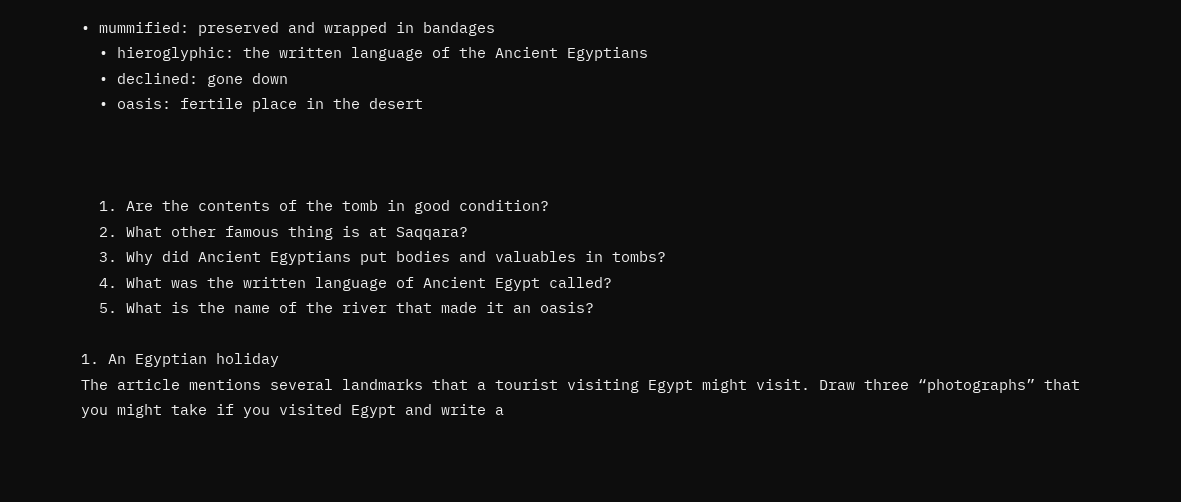• mummified: preserved and wrapped in bandages
  • hieroglyphic: the written language of the Ancient Egyptians
  • declined: gone down
  • oasis: fertile place in the desert



  1. Are the contents of the tomb in good condition?
  2. What other famous thing is at Saqqara?
  3. Why did Ancient Egyptians put bodies and valuables in tombs?
  4. What was the written language of Ancient Egypt called?
  5. What is the name of the river that made it an oasis?

1. An Egyptian holiday
The article mentions several landmarks that a tourist visiting Egypt might visit. Draw three “photographs” that you might take if you visited Egypt and write a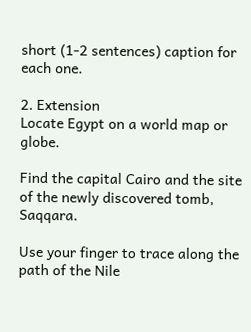short (1-2 sentences) caption for each one.

2. Extension
Locate Egypt on a world map or globe.

Find the capital Cairo and the site of the newly discovered tomb, Saqqara.

Use your finger to trace along the path of the Nile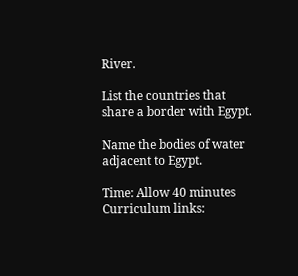River.

List the countries that share a border with Egypt.

Name the bodies of water adjacent to Egypt.

Time: Allow 40 minutes
Curriculum links: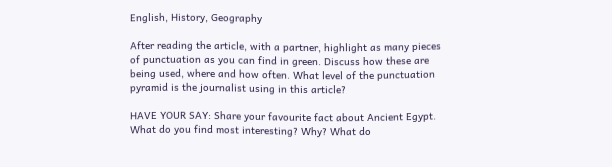English, History, Geography

After reading the article, with a partner, highlight as many pieces of punctuation as you can find in green. Discuss how these are being used, where and how often. What level of the punctuation pyramid is the journalist using in this article?

HAVE YOUR SAY: Share your favourite fact about Ancient Egypt. What do you find most interesting? Why? What do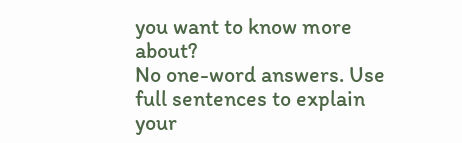you want to know more about?
No one-word answers. Use full sentences to explain your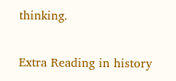thinking.

Extra Reading in history